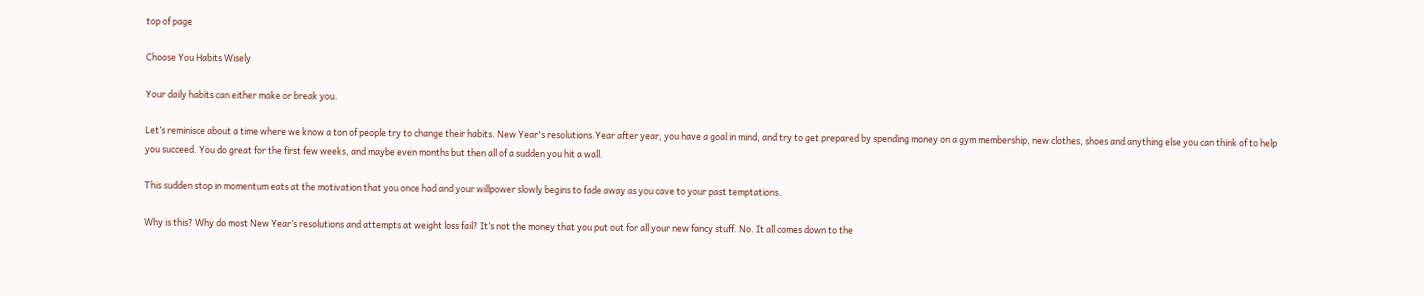top of page

Choose You Habits Wisely

Your daily habits can either make or break you.

Let’s reminisce about a time where we know a ton of people try to change their habits. New Year's resolutions.Year after year, you have a goal in mind, and try to get prepared by spending money on a gym membership, new clothes, shoes and anything else you can think of to help you succeed. You do great for the first few weeks, and maybe even months but then all of a sudden you hit a wall.

This sudden stop in momentum eats at the motivation that you once had and your willpower slowly begins to fade away as you cave to your past temptations.

Why is this? Why do most New Year’s resolutions and attempts at weight loss fail? It’s not the money that you put out for all your new fancy stuff. No. It all comes down to the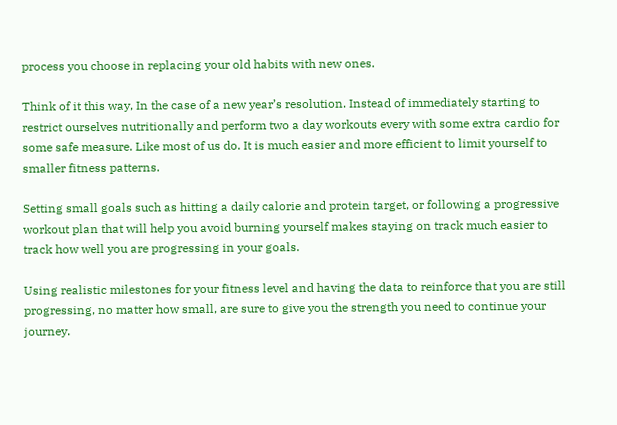process you choose in replacing your old habits with new ones.

Think of it this way, In the case of a new year’s resolution. Instead of immediately starting to restrict ourselves nutritionally and perform two a day workouts every with some extra cardio for some safe measure. Like most of us do. It is much easier and more efficient to limit yourself to smaller fitness patterns.

Setting small goals such as hitting a daily calorie and protein target, or following a progressive workout plan that will help you avoid burning yourself makes staying on track much easier to track how well you are progressing in your goals.

Using realistic milestones for your fitness level and having the data to reinforce that you are still progressing, no matter how small, are sure to give you the strength you need to continue your journey.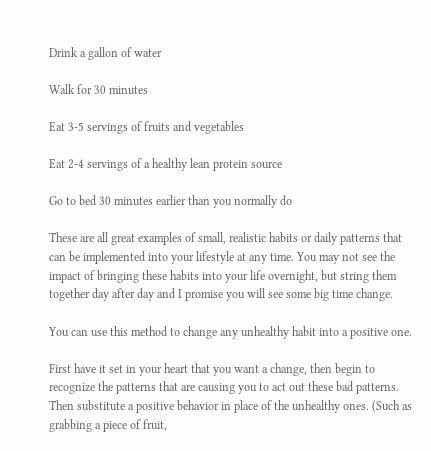Drink a gallon of water

Walk for 30 minutes

Eat 3-5 servings of fruits and vegetables

Eat 2-4 servings of a healthy lean protein source

Go to bed 30 minutes earlier than you normally do

These are all great examples of small, realistic habits or daily patterns that can be implemented into your lifestyle at any time. You may not see the impact of bringing these habits into your life overnight, but string them together day after day and I promise you will see some big time change.

You can use this method to change any unhealthy habit into a positive one.

First have it set in your heart that you want a change, then begin to recognize the patterns that are causing you to act out these bad patterns. Then substitute a positive behavior in place of the unhealthy ones. (Such as grabbing a piece of fruit,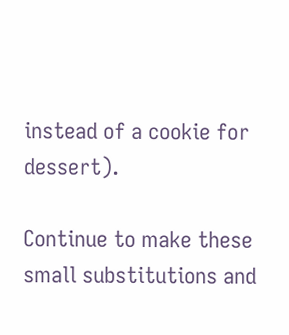instead of a cookie for dessert).

Continue to make these small substitutions and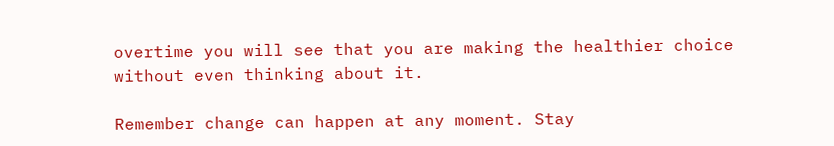overtime you will see that you are making the healthier choice without even thinking about it.

Remember change can happen at any moment. Stay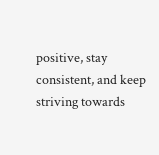positive, stay consistent, and keep striving towards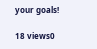your goals!

18 views0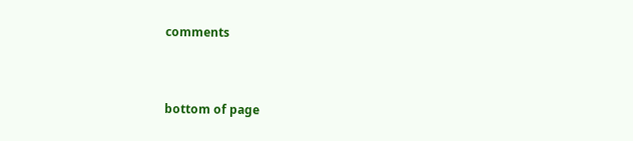comments


bottom of page